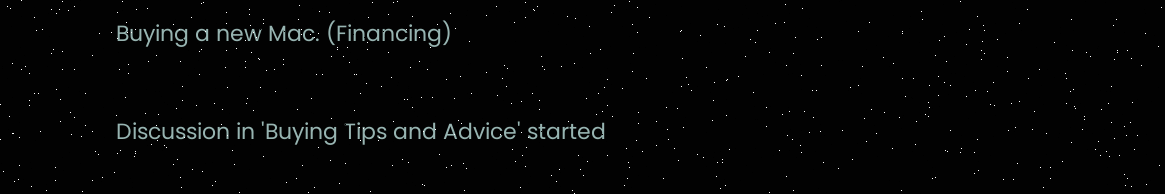Buying a new Mac. (Financing)

Discussion in 'Buying Tips and Advice' started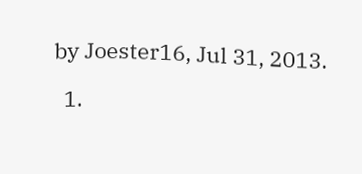by Joester16, Jul 31, 2013.

  1.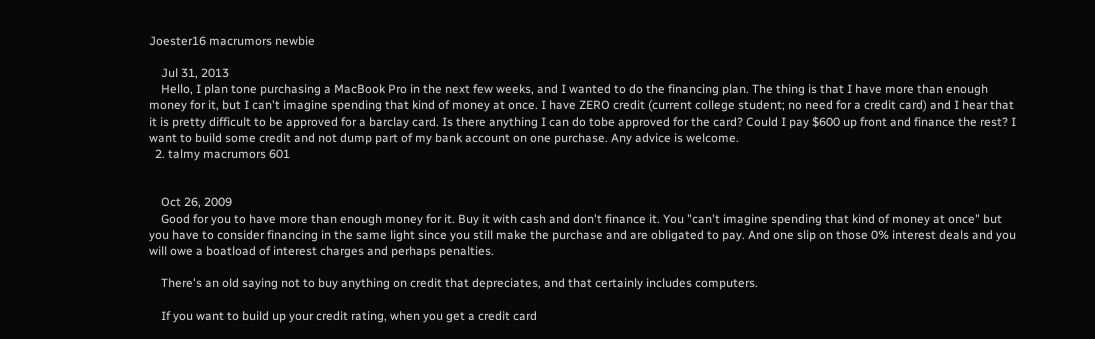Joester16 macrumors newbie

    Jul 31, 2013
    Hello, I plan tone purchasing a MacBook Pro in the next few weeks, and I wanted to do the financing plan. The thing is that I have more than enough money for it, but I can't imagine spending that kind of money at once. I have ZERO credit (current college student; no need for a credit card) and I hear that it is pretty difficult to be approved for a barclay card. Is there anything I can do tobe approved for the card? Could I pay $600 up front and finance the rest? I want to build some credit and not dump part of my bank account on one purchase. Any advice is welcome.
  2. talmy macrumors 601


    Oct 26, 2009
    Good for you to have more than enough money for it. Buy it with cash and don't finance it. You "can't imagine spending that kind of money at once" but you have to consider financing in the same light since you still make the purchase and are obligated to pay. And one slip on those 0% interest deals and you will owe a boatload of interest charges and perhaps penalties.

    There's an old saying not to buy anything on credit that depreciates, and that certainly includes computers.

    If you want to build up your credit rating, when you get a credit card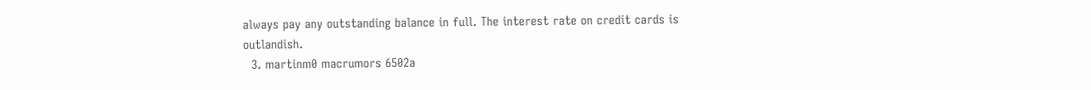always pay any outstanding balance in full. The interest rate on credit cards is outlandish.
  3. martinm0 macrumors 6502a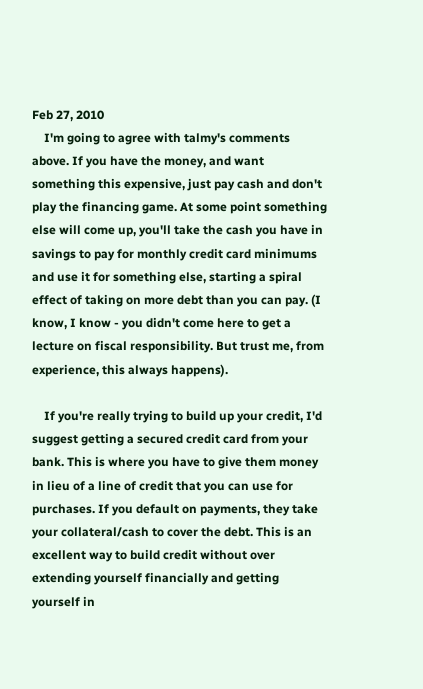Feb 27, 2010
    I'm going to agree with talmy's comments above. If you have the money, and want something this expensive, just pay cash and don't play the financing game. At some point something else will come up, you'll take the cash you have in savings to pay for monthly credit card minimums and use it for something else, starting a spiral effect of taking on more debt than you can pay. (I know, I know - you didn't come here to get a lecture on fiscal responsibility. But trust me, from experience, this always happens).

    If you're really trying to build up your credit, I'd suggest getting a secured credit card from your bank. This is where you have to give them money in lieu of a line of credit that you can use for purchases. If you default on payments, they take your collateral/cash to cover the debt. This is an excellent way to build credit without over extending yourself financially and getting yourself in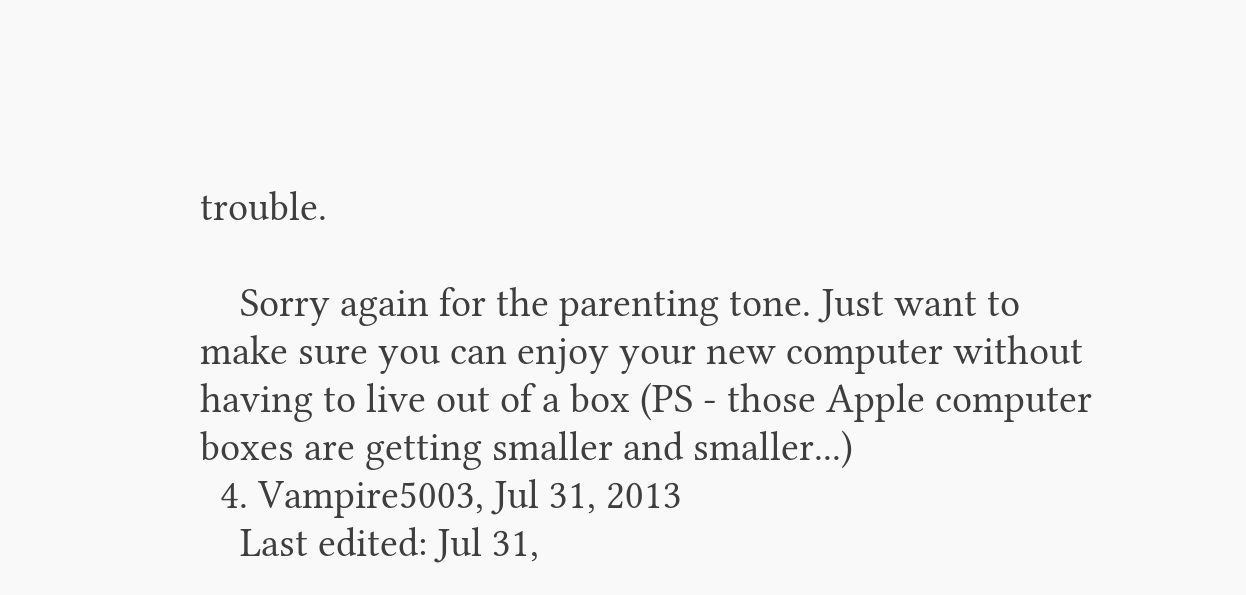trouble.

    Sorry again for the parenting tone. Just want to make sure you can enjoy your new computer without having to live out of a box (PS - those Apple computer boxes are getting smaller and smaller...)
  4. Vampire5003, Jul 31, 2013
    Last edited: Jul 31,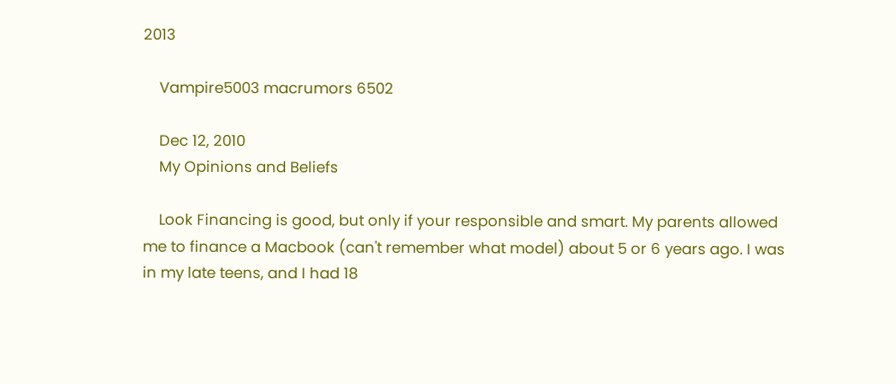2013

    Vampire5003 macrumors 6502

    Dec 12, 2010
    My Opinions and Beliefs

    Look Financing is good, but only if your responsible and smart. My parents allowed me to finance a Macbook (can't remember what model) about 5 or 6 years ago. I was in my late teens, and I had 18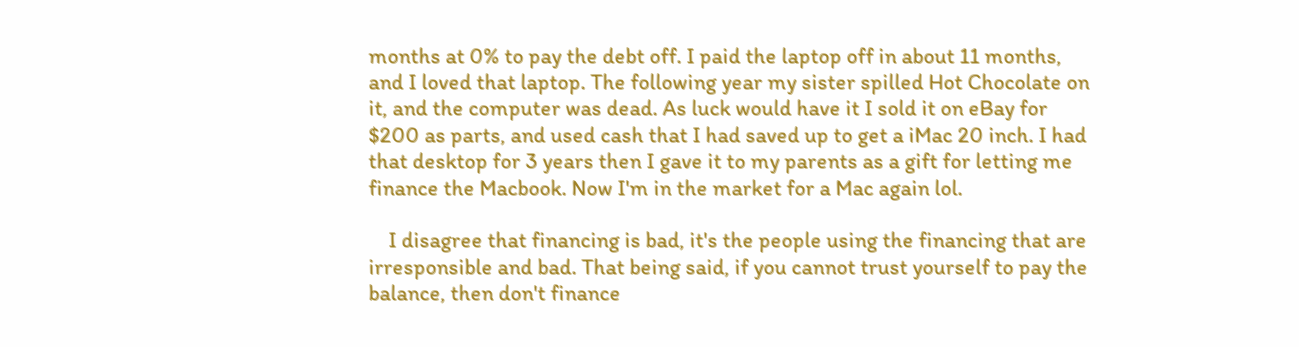months at 0% to pay the debt off. I paid the laptop off in about 11 months, and I loved that laptop. The following year my sister spilled Hot Chocolate on it, and the computer was dead. As luck would have it I sold it on eBay for $200 as parts, and used cash that I had saved up to get a iMac 20 inch. I had that desktop for 3 years then I gave it to my parents as a gift for letting me finance the Macbook. Now I'm in the market for a Mac again lol.

    I disagree that financing is bad, it's the people using the financing that are irresponsible and bad. That being said, if you cannot trust yourself to pay the balance, then don't finance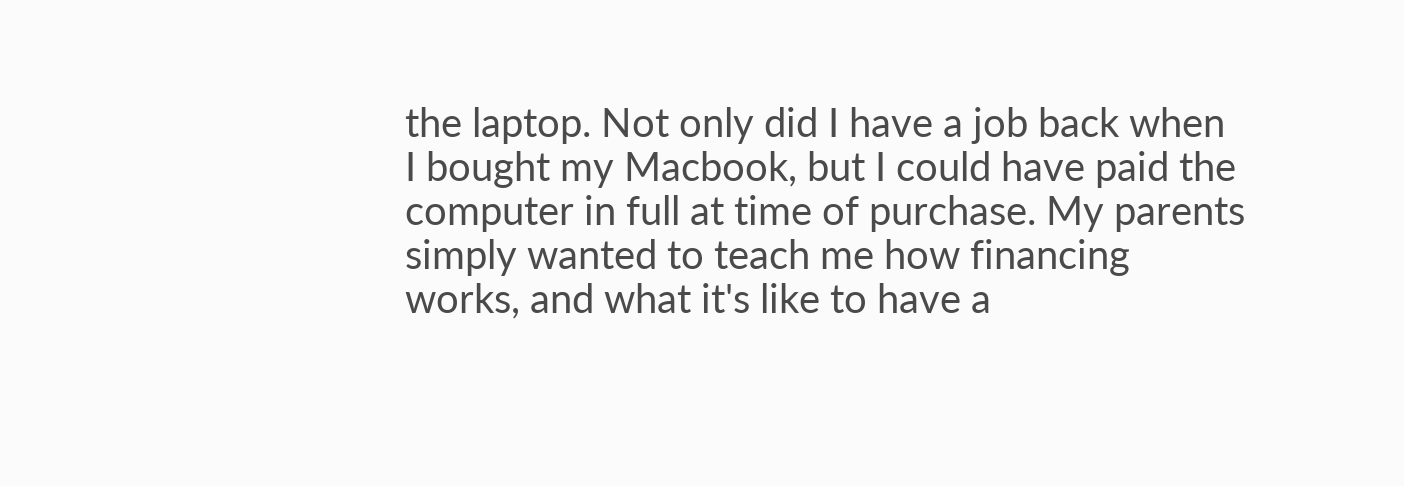the laptop. Not only did I have a job back when I bought my Macbook, but I could have paid the computer in full at time of purchase. My parents simply wanted to teach me how financing works, and what it's like to have a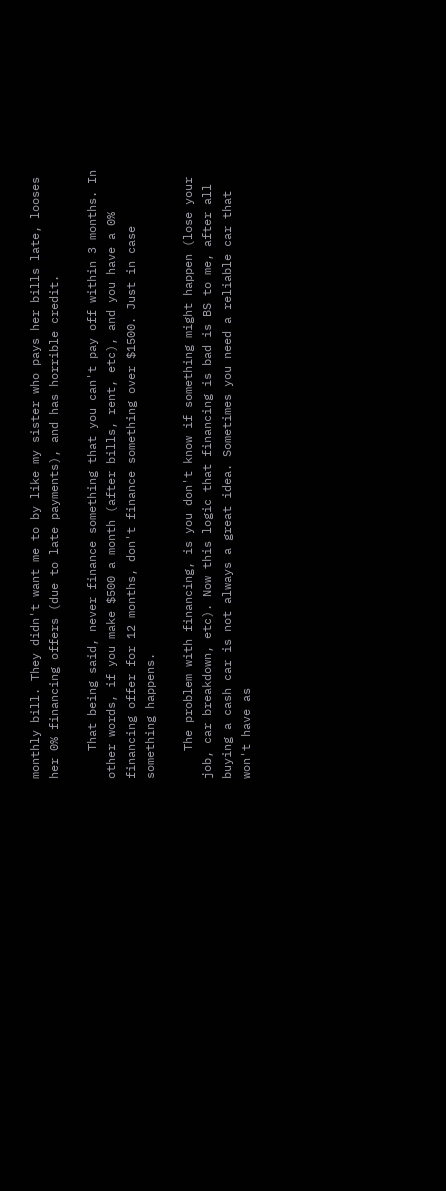monthly bill. They didn't want me to by like my sister who pays her bills late, looses her 0% financing offers (due to late payments), and has horrible credit.

    That being said, never finance something that you can't pay off within 3 months. In other words, if you make $500 a month (after bills, rent, etc), and you have a 0% financing offer for 12 months, don't finance something over $1500. Just in case something happens.

    The problem with financing, is you don't know if something might happen (lose your job, car breakdown, etc). Now this logic that financing is bad is BS to me, after all buying a cash car is not always a great idea. Sometimes you need a reliable car that won't have as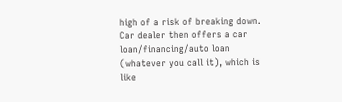high of a risk of breaking down. Car dealer then offers a car loan/financing/auto loan (whatever you call it), which is like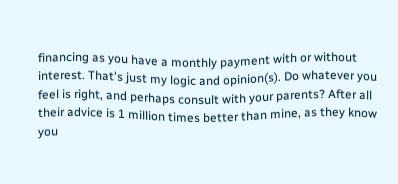financing as you have a monthly payment with or without interest. That's just my logic and opinion(s). Do whatever you feel is right, and perhaps consult with your parents? After all their advice is 1 million times better than mine, as they know you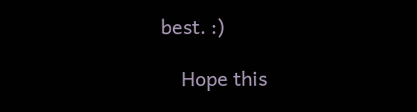best. :)

    Hope this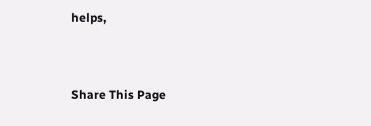helps,


Share This Page